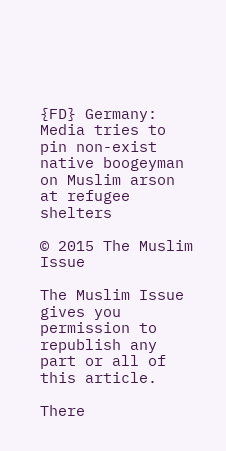{FD} Germany: Media tries to pin non-exist native boogeyman on Muslim arson at refugee shelters

© 2015 The Muslim Issue

The Muslim Issue gives you permission to republish any part or all of this article.

There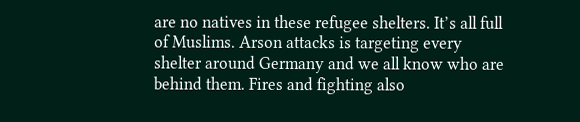are no natives in these refugee shelters. It’s all full of Muslims. Arson attacks is targeting every shelter around Germany and we all know who are behind them. Fires and fighting also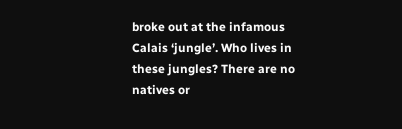broke out at the infamous Calais ‘jungle’. Who lives in these jungles? There are no natives or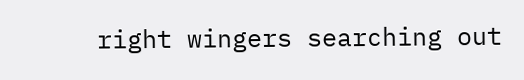right wingers searching out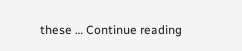these … Continue reading